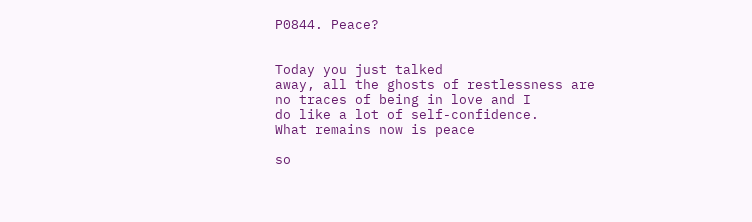P0844. Peace?


Today you just talked
away, all the ghosts of restlessness are
no traces of being in love and I
do like a lot of self-confidence.
What remains now is peace

so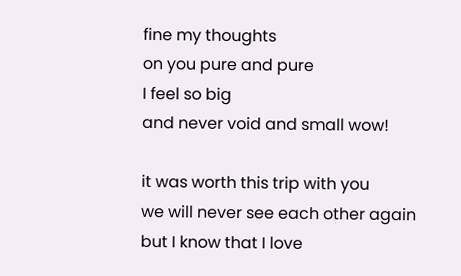fine my thoughts
on you pure and pure
I feel so big
and never void and small wow!

it was worth this trip with you
we will never see each other again
but I know that I love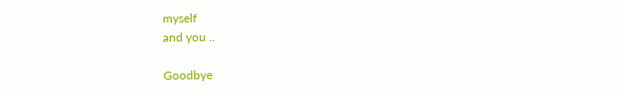myself
and you ..

Goodbye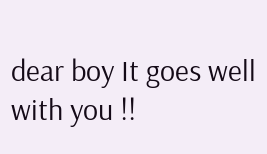dear boy It goes well with you !!